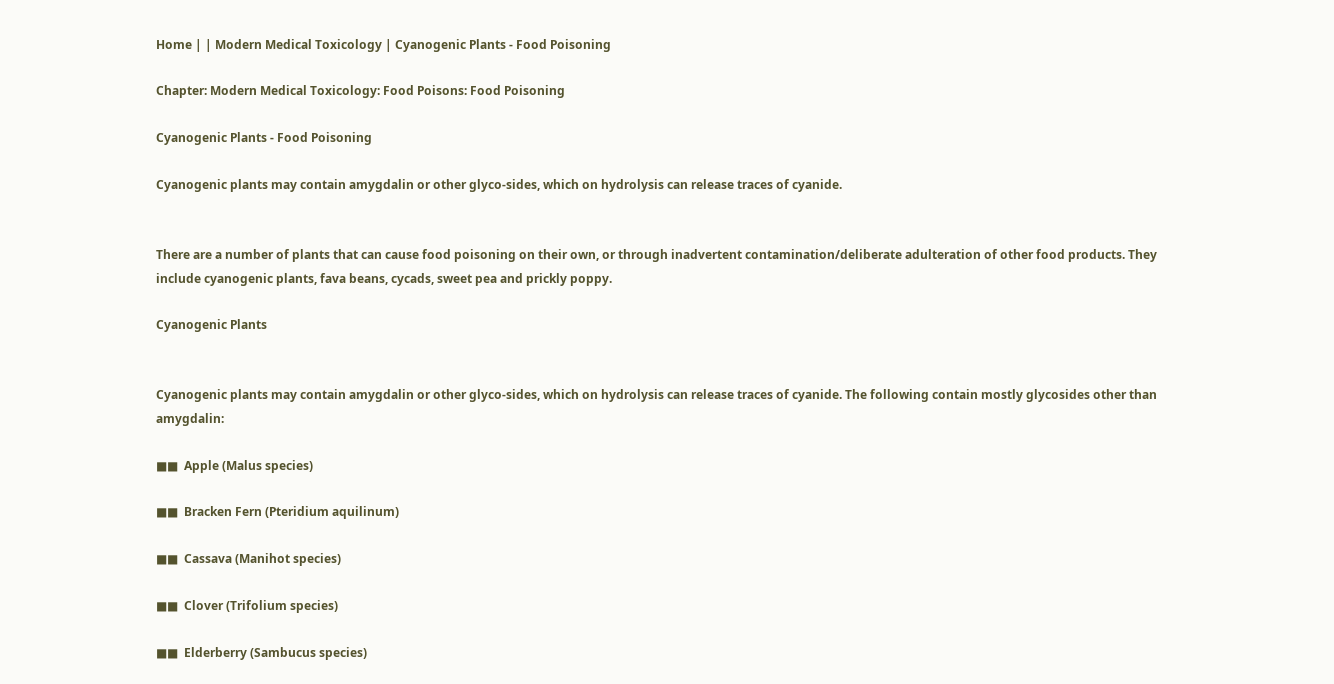Home | | Modern Medical Toxicology | Cyanogenic Plants - Food Poisoning

Chapter: Modern Medical Toxicology: Food Poisons: Food Poisoning

Cyanogenic Plants - Food Poisoning

Cyanogenic plants may contain amygdalin or other glyco-sides, which on hydrolysis can release traces of cyanide.


There are a number of plants that can cause food poisoning on their own, or through inadvertent contamination/deliberate adulteration of other food products. They include cyanogenic plants, fava beans, cycads, sweet pea and prickly poppy.

Cyanogenic Plants


Cyanogenic plants may contain amygdalin or other glyco-sides, which on hydrolysis can release traces of cyanide. The following contain mostly glycosides other than amygdalin:

■■  Apple (Malus species)

■■  Bracken Fern (Pteridium aquilinum)

■■  Cassava (Manihot species)

■■  Clover (Trifolium species)

■■  Elderberry (Sambucus species)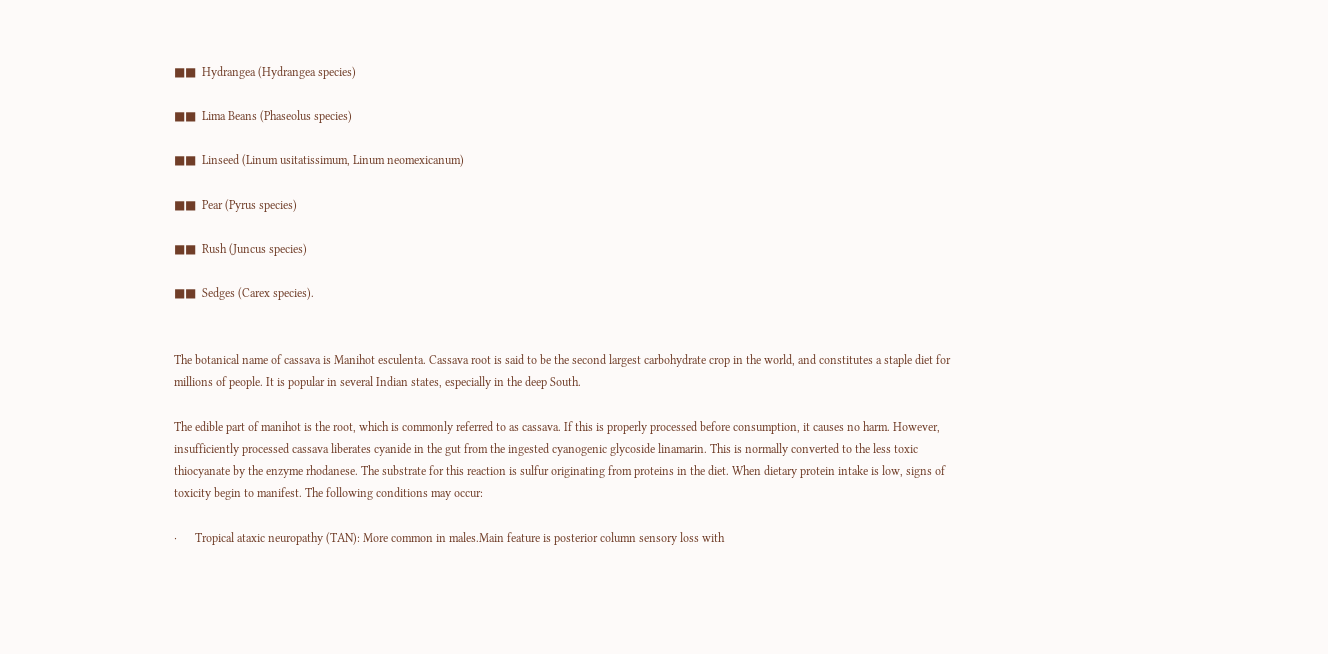■■  Hydrangea (Hydrangea species)

■■  Lima Beans (Phaseolus species)

■■  Linseed (Linum usitatissimum, Linum neomexicanum)

■■  Pear (Pyrus species)

■■  Rush (Juncus species)

■■  Sedges (Carex species).


The botanical name of cassava is Manihot esculenta. Cassava root is said to be the second largest carbohydrate crop in the world, and constitutes a staple diet for millions of people. It is popular in several Indian states, especially in the deep South.

The edible part of manihot is the root, which is commonly referred to as cassava. If this is properly processed before consumption, it causes no harm. However, insufficiently processed cassava liberates cyanide in the gut from the ingested cyanogenic glycoside linamarin. This is normally converted to the less toxic thiocyanate by the enzyme rhodanese. The substrate for this reaction is sulfur originating from proteins in the diet. When dietary protein intake is low, signs of toxicity begin to manifest. The following conditions may occur:

·      Tropical ataxic neuropathy (TAN): More common in males.Main feature is posterior column sensory loss with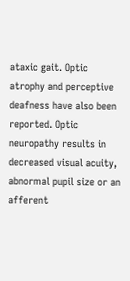ataxic gait. Optic atrophy and perceptive deafness have also been reported. Optic neuropathy results in decreased visual acuity, abnormal pupil size or an afferent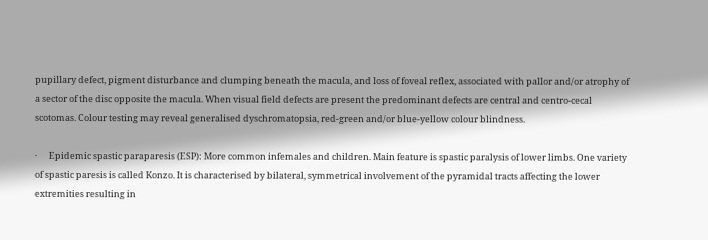pupillary defect, pigment disturbance and clumping beneath the macula, and loss of foveal reflex, associated with pallor and/or atrophy of a sector of the disc opposite the macula. When visual field defects are present the predominant defects are central and centro-cecal scotomas. Colour testing may reveal generalised dyschromatopsia, red-green and/or blue-yellow colour blindness.

·      Epidemic spastic paraparesis (ESP): More common infemales and children. Main feature is spastic paralysis of lower limbs. One variety of spastic paresis is called Konzo. It is characterised by bilateral, symmetrical involvement of the pyramidal tracts affecting the lower extremities resulting in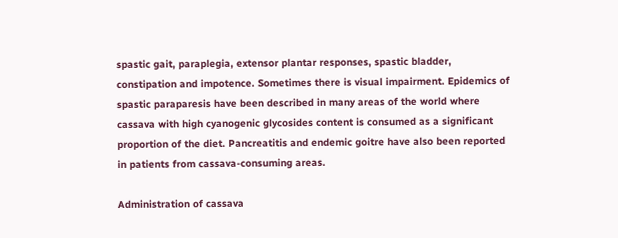spastic gait, paraplegia, extensor plantar responses, spastic bladder, constipation and impotence. Sometimes there is visual impairment. Epidemics of spastic paraparesis have been described in many areas of the world where cassava with high cyanogenic glycosides content is consumed as a significant proportion of the diet. Pancreatitis and endemic goitre have also been reported in patients from cassava-consuming areas.

Administration of cassava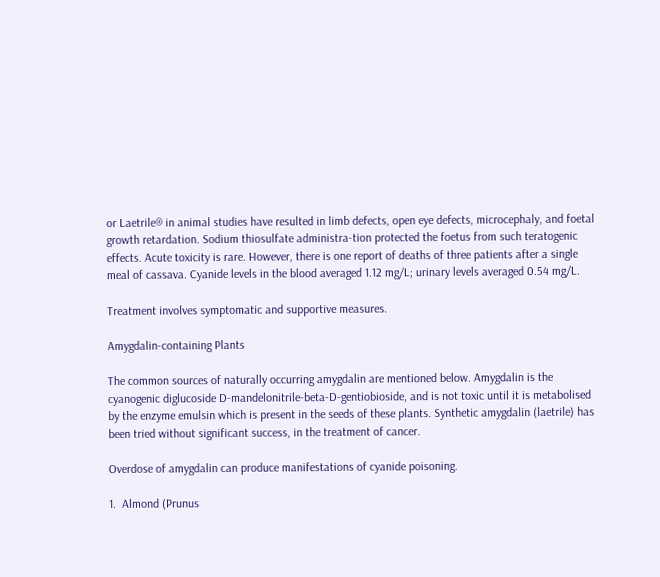or Laetrile® in animal studies have resulted in limb defects, open eye defects, microcephaly, and foetal growth retardation. Sodium thiosulfate administra-tion protected the foetus from such teratogenic effects. Acute toxicity is rare. However, there is one report of deaths of three patients after a single meal of cassava. Cyanide levels in the blood averaged 1.12 mg/L; urinary levels averaged 0.54 mg/L.

Treatment involves symptomatic and supportive measures.

Amygdalin-containing Plants

The common sources of naturally occurring amygdalin are mentioned below. Amygdalin is the cyanogenic diglucoside D-mandelonitrile-beta-D-gentiobioside, and is not toxic until it is metabolised by the enzyme emulsin which is present in the seeds of these plants. Synthetic amygdalin (laetrile) has been tried without significant success, in the treatment of cancer.

Overdose of amygdalin can produce manifestations of cyanide poisoning.

1.  Almond (Prunus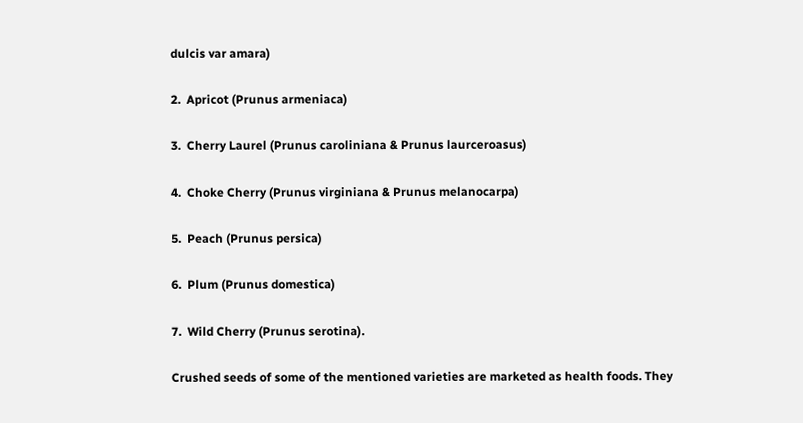dulcis var amara)

2.  Apricot (Prunus armeniaca)

3.  Cherry Laurel (Prunus caroliniana & Prunus laurceroasus)

4.  Choke Cherry (Prunus virginiana & Prunus melanocarpa)

5.  Peach (Prunus persica)

6.  Plum (Prunus domestica)

7.  Wild Cherry (Prunus serotina).

Crushed seeds of some of the mentioned varieties are marketed as health foods. They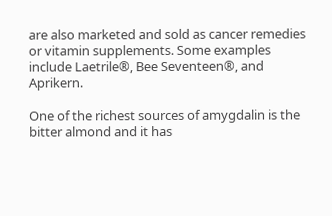are also marketed and sold as cancer remedies or vitamin supplements. Some examples include Laetrile®, Bee Seventeen®, and Aprikern.

One of the richest sources of amygdalin is the bitter almond and it has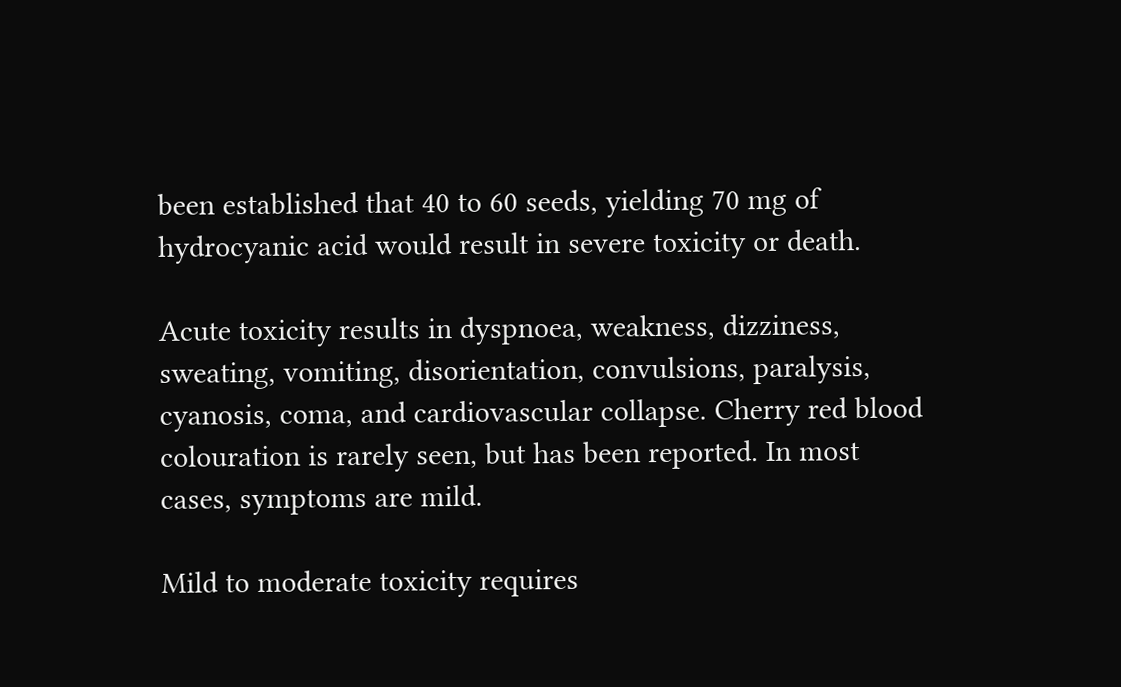been established that 40 to 60 seeds, yielding 70 mg of hydrocyanic acid would result in severe toxicity or death.

Acute toxicity results in dyspnoea, weakness, dizziness, sweating, vomiting, disorientation, convulsions, paralysis, cyanosis, coma, and cardiovascular collapse. Cherry red blood colouration is rarely seen, but has been reported. In most cases, symptoms are mild.

Mild to moderate toxicity requires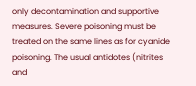only decontamination and supportive measures. Severe poisoning must be treated on the same lines as for cyanide poisoning. The usual antidotes (nitrites and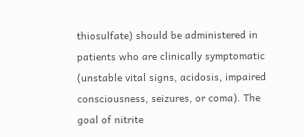thiosulfate) should be administered in patients who are clinically symptomatic (unstable vital signs, acidosis, impaired consciousness, seizures, or coma). The goal of nitrite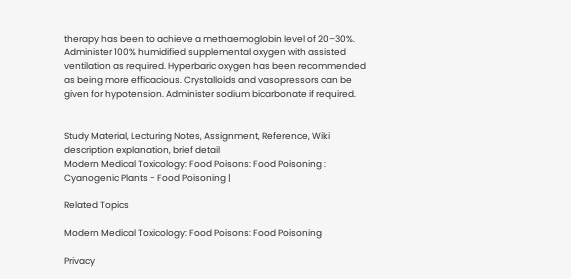therapy has been to achieve a methaemoglobin level of 20–30%. Administer 100% humidified supplemental oxygen with assisted ventilation as required. Hyperbaric oxygen has been recommended as being more efficacious. Crystalloids and vasopressors can be given for hypotension. Administer sodium bicarbonate if required.


Study Material, Lecturing Notes, Assignment, Reference, Wiki description explanation, brief detail
Modern Medical Toxicology: Food Poisons: Food Poisoning : Cyanogenic Plants - Food Poisoning |

Related Topics

Modern Medical Toxicology: Food Poisons: Food Poisoning

Privacy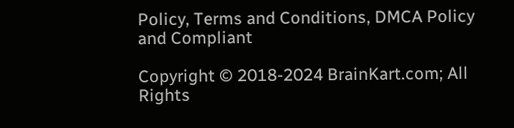Policy, Terms and Conditions, DMCA Policy and Compliant

Copyright © 2018-2024 BrainKart.com; All Rights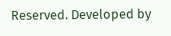Reserved. Developed by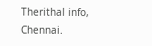Therithal info, Chennai.